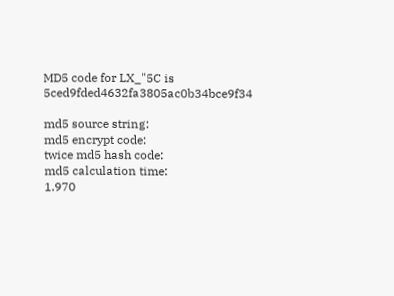MD5 code for LX_"5C is 5ced9fded4632fa3805ac0b34bce9f34

md5 source string:
md5 encrypt code:
twice md5 hash code:
md5 calculation time:
1.970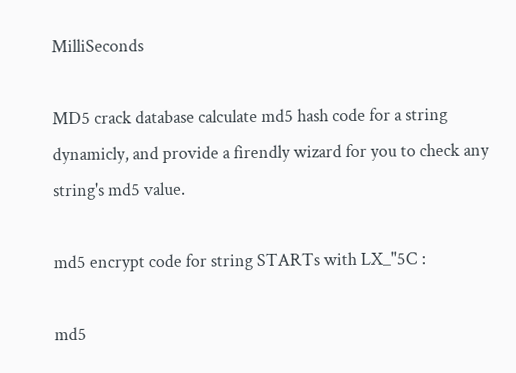MilliSeconds

MD5 crack database calculate md5 hash code for a string dynamicly, and provide a firendly wizard for you to check any string's md5 value.

md5 encrypt code for string STARTs with LX_"5C :

md5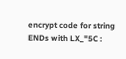encrypt code for string ENDs with LX_"5C :